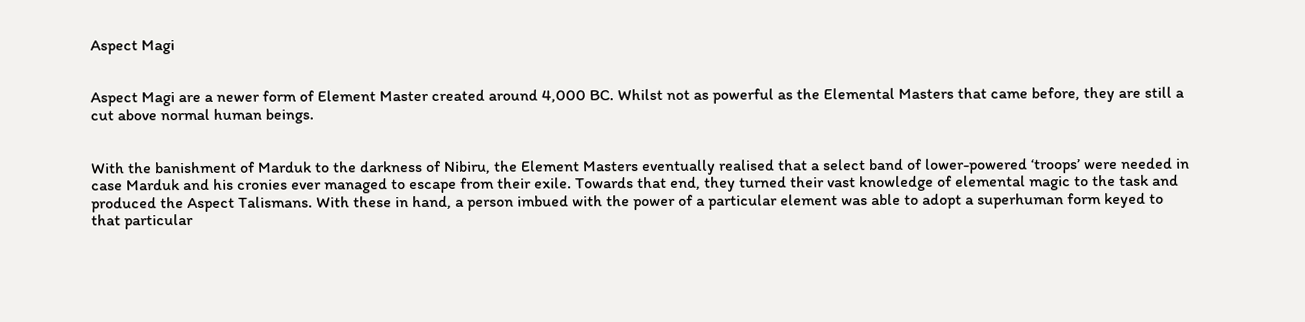Aspect Magi


Aspect Magi are a newer form of Element Master created around 4,000 BC. Whilst not as powerful as the Elemental Masters that came before, they are still a cut above normal human beings.


With the banishment of Marduk to the darkness of Nibiru, the Element Masters eventually realised that a select band of lower-powered ‘troops’ were needed in case Marduk and his cronies ever managed to escape from their exile. Towards that end, they turned their vast knowledge of elemental magic to the task and produced the Aspect Talismans. With these in hand, a person imbued with the power of a particular element was able to adopt a superhuman form keyed to that particular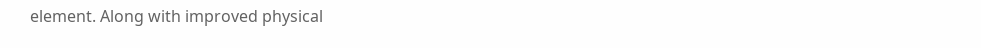element. Along with improved physical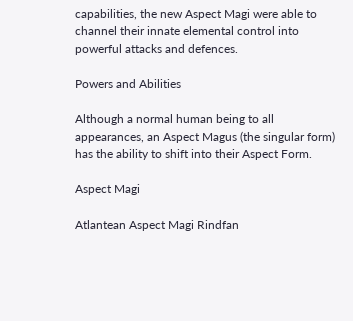capabilities, the new Aspect Magi were able to channel their innate elemental control into powerful attacks and defences.

Powers and Abilities

Although a normal human being to all appearances, an Aspect Magus (the singular form) has the ability to shift into their Aspect Form.

Aspect Magi

Atlantean Aspect Magi Rindfan